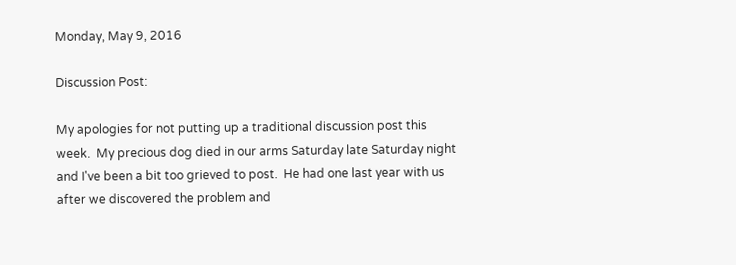Monday, May 9, 2016

Discussion Post:

My apologies for not putting up a traditional discussion post this week.  My precious dog died in our arms Saturday late Saturday night and I've been a bit too grieved to post.  He had one last year with us after we discovered the problem and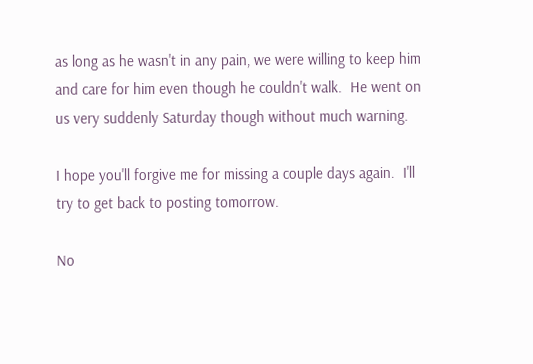as long as he wasn't in any pain, we were willing to keep him and care for him even though he couldn't walk.  He went on us very suddenly Saturday though without much warning.

I hope you'll forgive me for missing a couple days again.  I'll try to get back to posting tomorrow.

No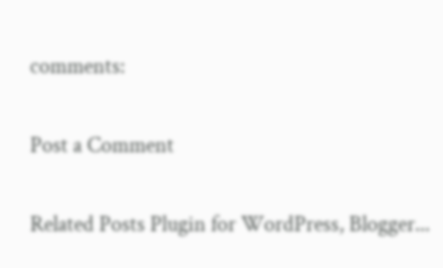comments:

Post a Comment

Related Posts Plugin for WordPress, Blogger...